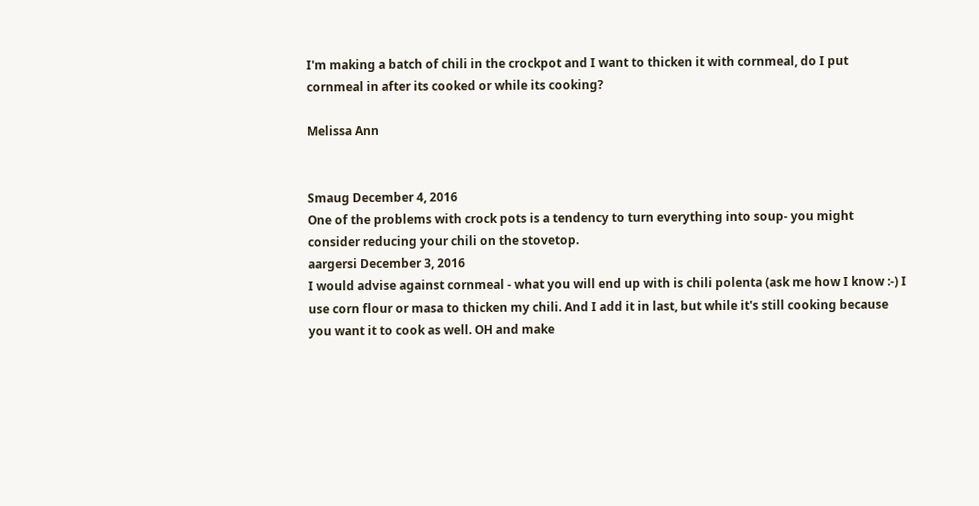I'm making a batch of chili in the crockpot and I want to thicken it with cornmeal, do I put cornmeal in after its cooked or while its cooking?

Melissa Ann


Smaug December 4, 2016
One of the problems with crock pots is a tendency to turn everything into soup- you might consider reducing your chili on the stovetop.
aargersi December 3, 2016
I would advise against cornmeal - what you will end up with is chili polenta (ask me how I know :-) I use corn flour or masa to thicken my chili. And I add it in last, but while it's still cooking because you want it to cook as well. OH and make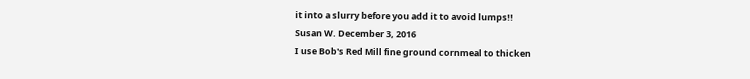it into a slurry before you add it to avoid lumps!!
Susan W. December 3, 2016
I use Bob's Red Mill fine ground cornmeal to thicken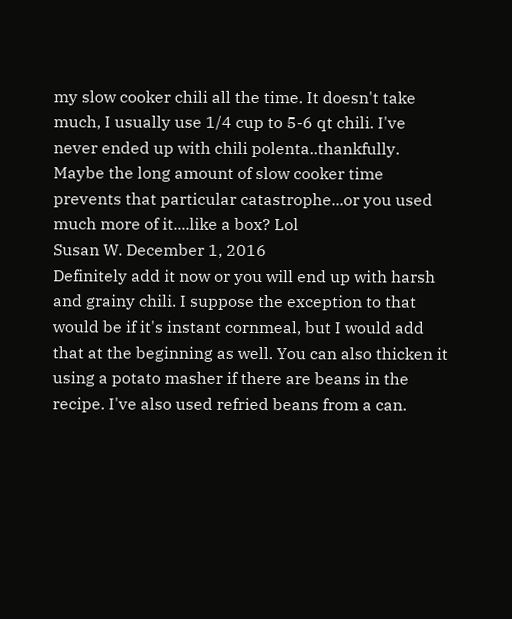my slow cooker chili all the time. It doesn't take much, I usually use 1/4 cup to 5-6 qt chili. I've never ended up with chili polenta..thankfully. Maybe the long amount of slow cooker time prevents that particular catastrophe...or you used much more of it....like a box? Lol
Susan W. December 1, 2016
Definitely add it now or you will end up with harsh and grainy chili. I suppose the exception to that would be if it's instant cornmeal, but I would add that at the beginning as well. You can also thicken it using a potato masher if there are beans in the recipe. I've also used refried beans from a can.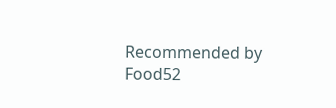Recommended by Food52